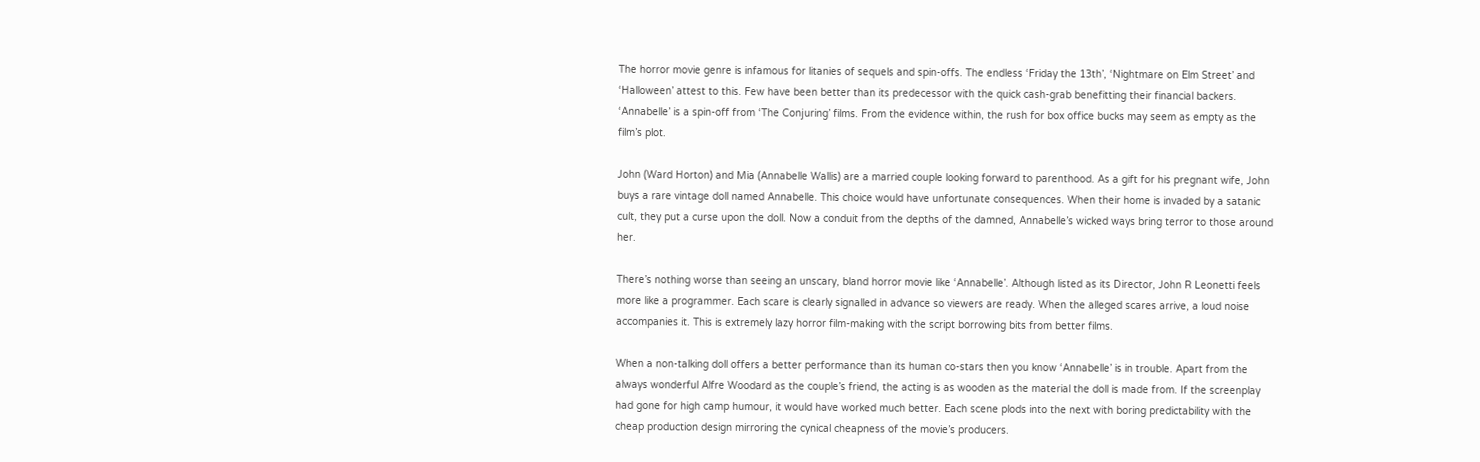The horror movie genre is infamous for litanies of sequels and spin-offs. The endless ‘Friday the 13th’, ‘Nightmare on Elm Street’ and ‘Halloween’ attest to this. Few have been better than its predecessor with the quick cash-grab benefitting their financial backers. ‘Annabelle’ is a spin-off from ‘The Conjuring’ films. From the evidence within, the rush for box office bucks may seem as empty as the film’s plot.

John (Ward Horton) and Mia (Annabelle Wallis) are a married couple looking forward to parenthood. As a gift for his pregnant wife, John buys a rare vintage doll named Annabelle. This choice would have unfortunate consequences. When their home is invaded by a satanic cult, they put a curse upon the doll. Now a conduit from the depths of the damned, Annabelle’s wicked ways bring terror to those around her.

There’s nothing worse than seeing an unscary, bland horror movie like ‘Annabelle’. Although listed as its Director, John R Leonetti feels more like a programmer. Each scare is clearly signalled in advance so viewers are ready. When the alleged scares arrive, a loud noise accompanies it. This is extremely lazy horror film-making with the script borrowing bits from better films.

When a non-talking doll offers a better performance than its human co-stars then you know ‘Annabelle’ is in trouble. Apart from the always wonderful Alfre Woodard as the couple’s friend, the acting is as wooden as the material the doll is made from. If the screenplay had gone for high camp humour, it would have worked much better. Each scene plods into the next with boring predictability with the cheap production design mirroring the cynical cheapness of the movie’s producers.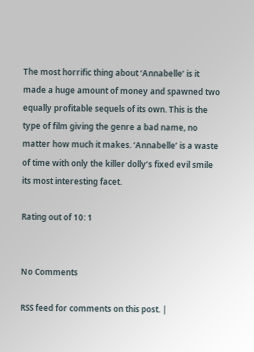The most horrific thing about ‘Annabelle’ is it made a huge amount of money and spawned two equally profitable sequels of its own. This is the type of film giving the genre a bad name, no matter how much it makes. ‘Annabelle’ is a waste of time with only the killer dolly’s fixed evil smile its most interesting facet.

Rating out of 10: 1


No Comments

RSS feed for comments on this post. |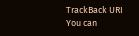TrackBack URI
You can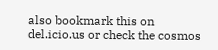also bookmark this on del.icio.us or check the cosmos